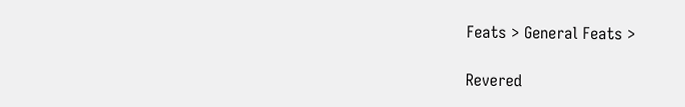Feats > General Feats >

Revered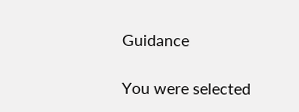Guidance

You were selected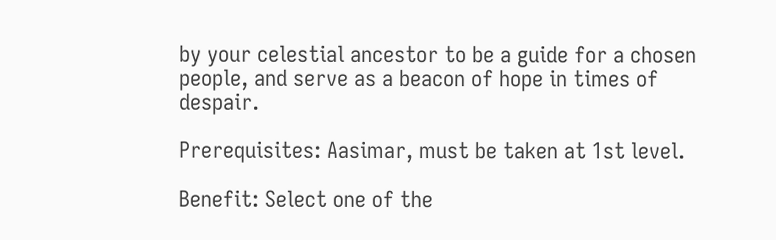by your celestial ancestor to be a guide for a chosen people, and serve as a beacon of hope in times of despair.

Prerequisites: Aasimar, must be taken at 1st level.

Benefit: Select one of the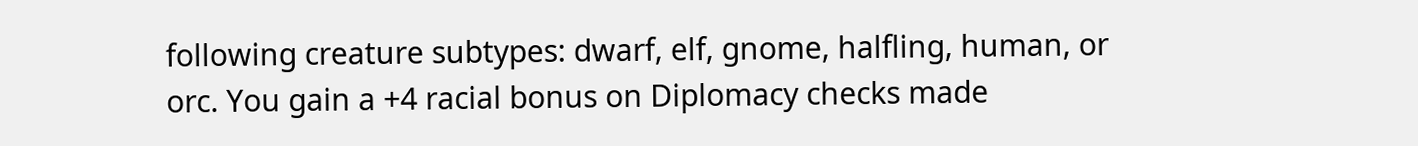following creature subtypes: dwarf, elf, gnome, halfling, human, or orc. You gain a +4 racial bonus on Diplomacy checks made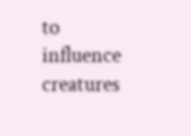to influence creatures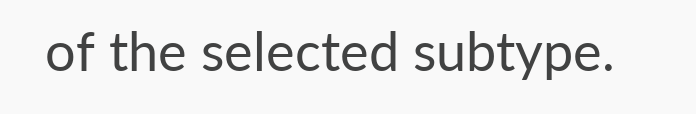of the selected subtype.